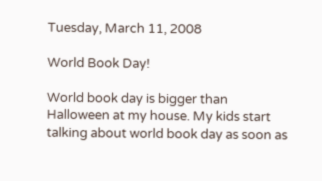Tuesday, March 11, 2008

World Book Day!

World book day is bigger than Halloween at my house. My kids start talking about world book day as soon as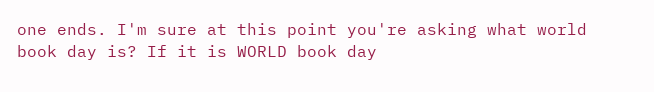one ends. I'm sure at this point you're asking what world book day is? If it is WORLD book day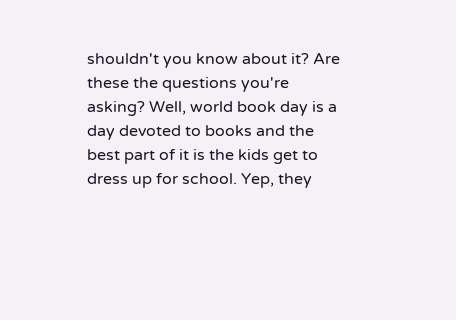shouldn't you know about it? Are these the questions you're asking? Well, world book day is a day devoted to books and the best part of it is the kids get to dress up for school. Yep, they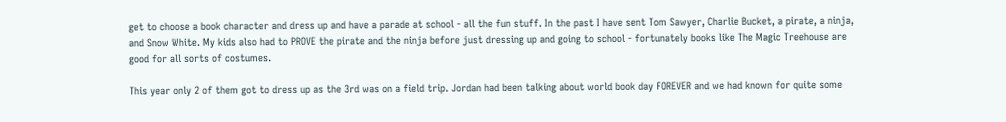get to choose a book character and dress up and have a parade at school - all the fun stuff. In the past I have sent Tom Sawyer, Charlie Bucket, a pirate, a ninja, and Snow White. My kids also had to PROVE the pirate and the ninja before just dressing up and going to school - fortunately books like The Magic Treehouse are good for all sorts of costumes.

This year only 2 of them got to dress up as the 3rd was on a field trip. Jordan had been talking about world book day FOREVER and we had known for quite some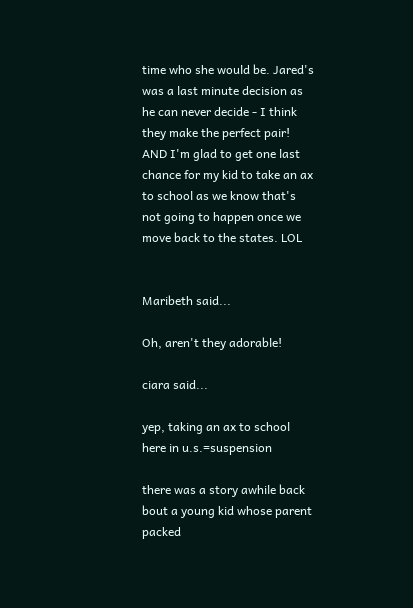time who she would be. Jared's was a last minute decision as he can never decide - I think they make the perfect pair! AND I'm glad to get one last chance for my kid to take an ax to school as we know that's not going to happen once we move back to the states. LOL


Maribeth said...

Oh, aren't they adorable!

ciara said...

yep, taking an ax to school here in u.s.=suspension

there was a story awhile back bout a young kid whose parent packed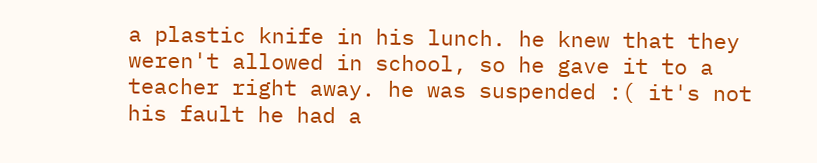a plastic knife in his lunch. he knew that they weren't allowed in school, so he gave it to a teacher right away. he was suspended :( it's not his fault he had a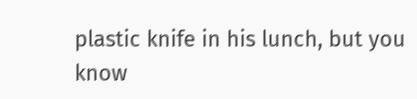plastic knife in his lunch, but you know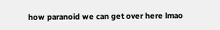how paranoid we can get over here lmao